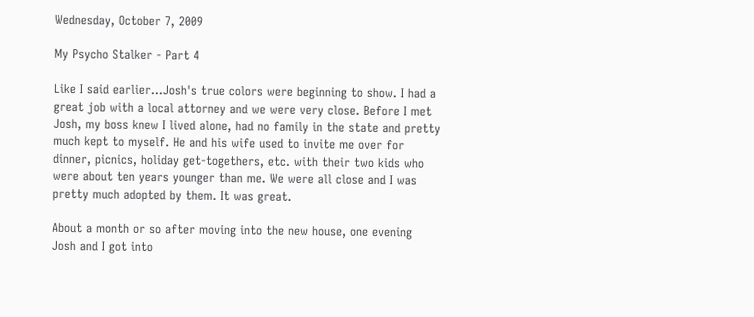Wednesday, October 7, 2009

My Psycho Stalker - Part 4

Like I said earlier...Josh's true colors were beginning to show. I had a great job with a local attorney and we were very close. Before I met Josh, my boss knew I lived alone, had no family in the state and pretty much kept to myself. He and his wife used to invite me over for dinner, picnics, holiday get-togethers, etc. with their two kids who were about ten years younger than me. We were all close and I was pretty much adopted by them. It was great.

About a month or so after moving into the new house, one evening Josh and I got into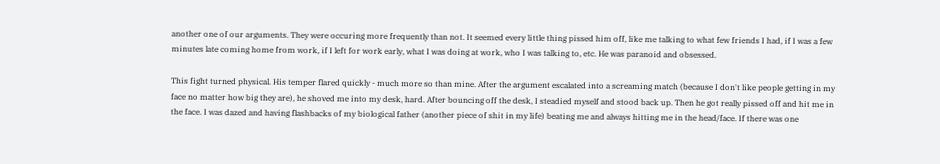another one of our arguments. They were occuring more frequently than not. It seemed every little thing pissed him off, like me talking to what few friends I had, if I was a few minutes late coming home from work, if I left for work early, what I was doing at work, who I was talking to, etc. He was paranoid and obsessed.

This fight turned physical. His temper flared quickly - much more so than mine. After the argument escalated into a screaming match (because I don't like people getting in my face no matter how big they are), he shoved me into my desk, hard. After bouncing off the desk, I steadied myself and stood back up. Then he got really pissed off and hit me in the face. I was dazed and having flashbacks of my biological father (another piece of shit in my life) beating me and always hitting me in the head/face. If there was one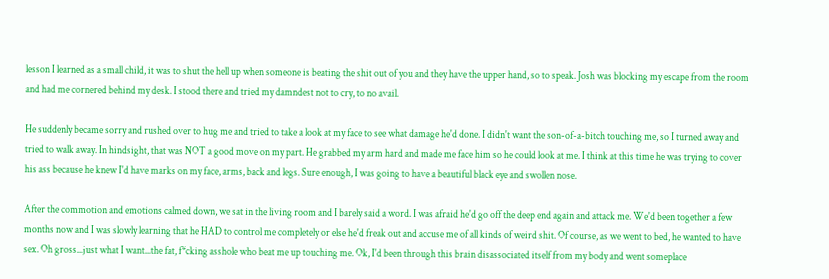lesson I learned as a small child, it was to shut the hell up when someone is beating the shit out of you and they have the upper hand, so to speak. Josh was blocking my escape from the room and had me cornered behind my desk. I stood there and tried my damndest not to cry, to no avail.

He suddenly became sorry and rushed over to hug me and tried to take a look at my face to see what damage he'd done. I didn't want the son-of-a-bitch touching me, so I turned away and tried to walk away. In hindsight, that was NOT a good move on my part. He grabbed my arm hard and made me face him so he could look at me. I think at this time he was trying to cover his ass because he knew I'd have marks on my face, arms, back and legs. Sure enough, I was going to have a beautiful black eye and swollen nose.

After the commotion and emotions calmed down, we sat in the living room and I barely said a word. I was afraid he'd go off the deep end again and attack me. We'd been together a few months now and I was slowly learning that he HAD to control me completely or else he'd freak out and accuse me of all kinds of weird shit. Of course, as we went to bed, he wanted to have sex. Oh gross...just what I want...the fat, f*cking asshole who beat me up touching me. Ok, I'd been through this brain disassociated itself from my body and went someplace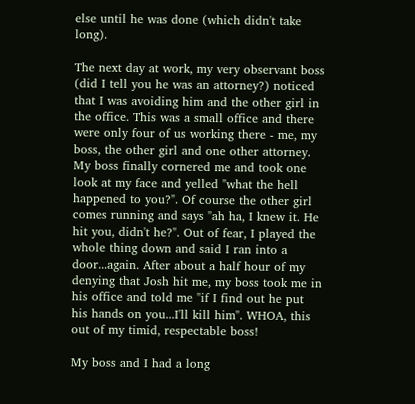else until he was done (which didn't take long).

The next day at work, my very observant boss (did I tell you he was an attorney?) noticed that I was avoiding him and the other girl in the office. This was a small office and there were only four of us working there - me, my boss, the other girl and one other attorney. My boss finally cornered me and took one look at my face and yelled "what the hell happened to you?". Of course the other girl comes running and says "ah ha, I knew it. He hit you, didn't he?". Out of fear, I played the whole thing down and said I ran into a door...again. After about a half hour of my denying that Josh hit me, my boss took me in his office and told me "if I find out he put his hands on you...I'll kill him". WHOA, this out of my timid, respectable boss!

My boss and I had a long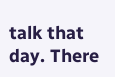talk that day. There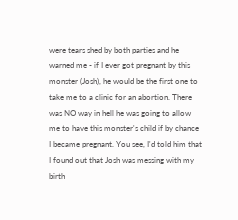were tears shed by both parties and he warned me - if I ever got pregnant by this monster (Josh), he would be the first one to take me to a clinic for an abortion. There was NO way in hell he was going to allow me to have this monster's child if by chance I became pregnant. You see, I'd told him that I found out that Josh was messing with my birth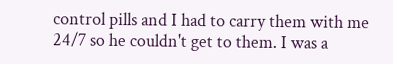control pills and I had to carry them with me 24/7 so he couldn't get to them. I was a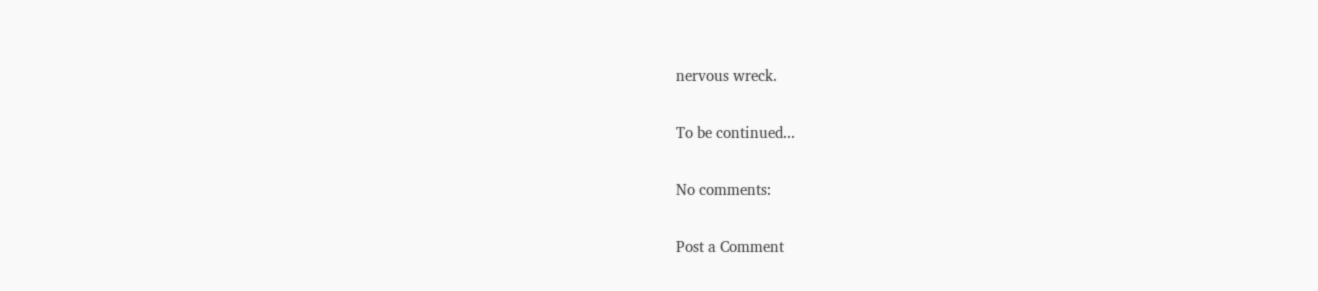nervous wreck.

To be continued...

No comments:

Post a Comment